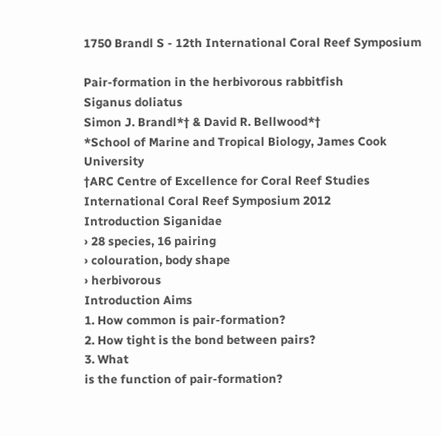1750 Brandl S - 12th International Coral Reef Symposium

Pair-formation in the herbivorous rabbitfish
Siganus doliatus
Simon J. Brandl*† & David R. Bellwood*†
*School of Marine and Tropical Biology, James Cook University
†ARC Centre of Excellence for Coral Reef Studies
International Coral Reef Symposium 2012
Introduction Siganidae
› 28 species, 16 pairing
› colouration, body shape
› herbivorous
Introduction Aims
1. How common is pair-formation?
2. How tight is the bond between pairs?
3. What
is the function of pair-formation?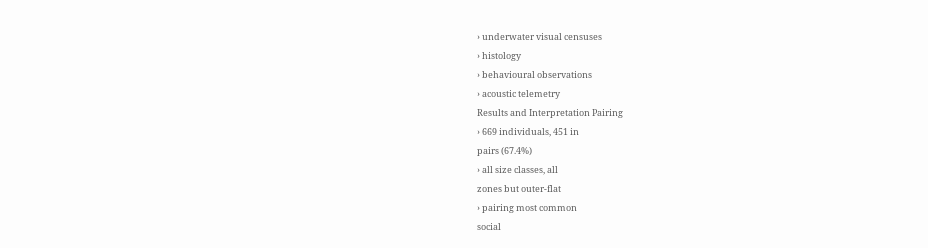› underwater visual censuses
› histology
› behavioural observations
› acoustic telemetry
Results and Interpretation Pairing
› 669 individuals, 451 in
pairs (67.4%)
› all size classes, all
zones but outer-flat
› pairing most common
social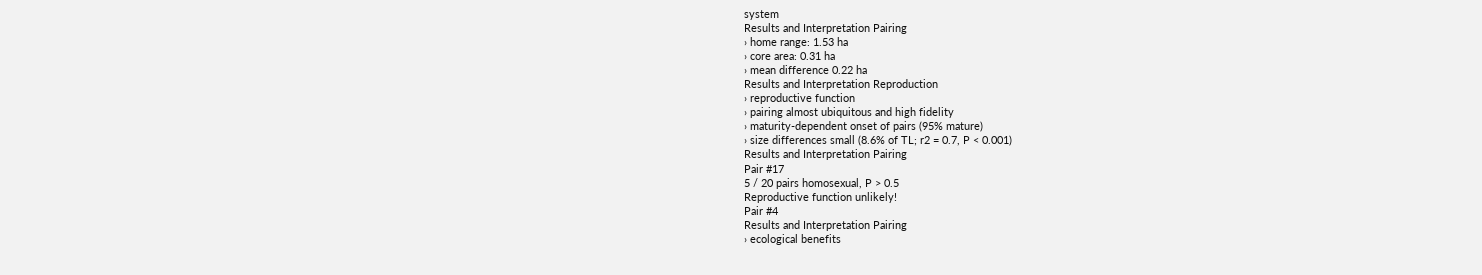system
Results and Interpretation Pairing
› home range: 1.53 ha
› core area: 0.31 ha
› mean difference 0.22 ha
Results and Interpretation Reproduction
› reproductive function
› pairing almost ubiquitous and high fidelity
› maturity-dependent onset of pairs (95% mature)
› size differences small (8.6% of TL; r2 = 0.7, P < 0.001)
Results and Interpretation Pairing
Pair #17
5 / 20 pairs homosexual, P > 0.5
Reproductive function unlikely!
Pair #4
Results and Interpretation Pairing
› ecological benefits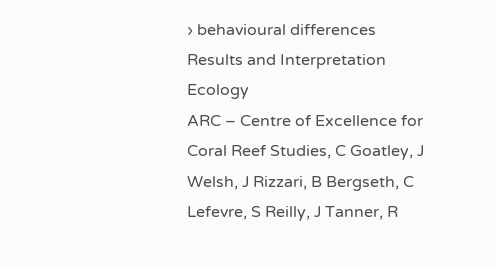› behavioural differences
Results and Interpretation Ecology
ARC – Centre of Excellence for Coral Reef Studies, C Goatley, J
Welsh, J Rizzari, B Bergseth, C Lefevre, S Reilly, J Tanner, R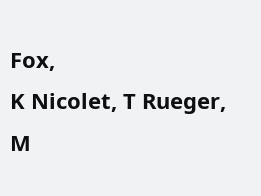Fox,
K Nicolet, T Rueger, M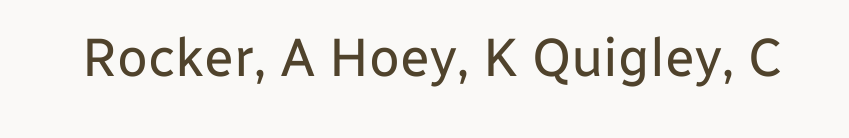Rocker, A Hoey, K Quigley, C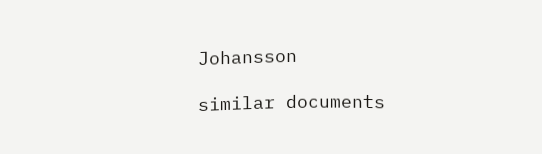Johansson

similar documents